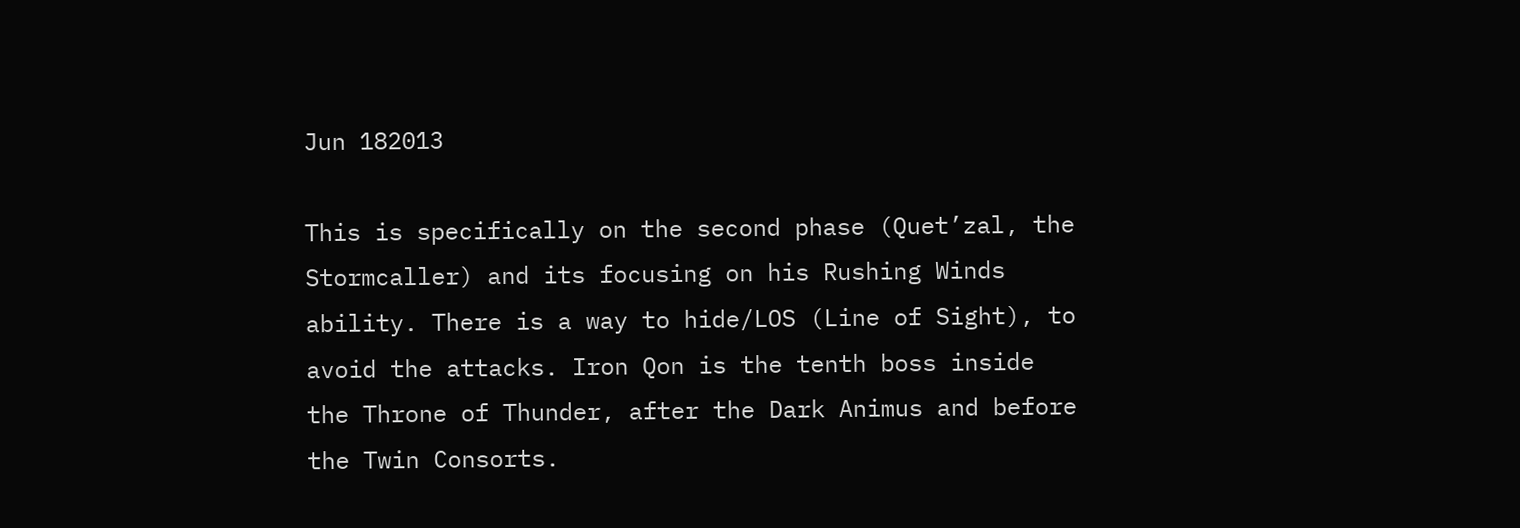Jun 182013

This is specifically on the second phase (Quet’zal, the Stormcaller) and its focusing on his Rushing Winds ability. There is a way to hide/LOS (Line of Sight), to avoid the attacks. Iron Qon is the tenth boss inside the Throne of Thunder, after the Dark Animus and before the Twin Consorts.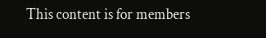This content is for members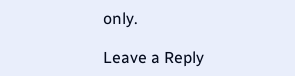only.

Leave a Reply